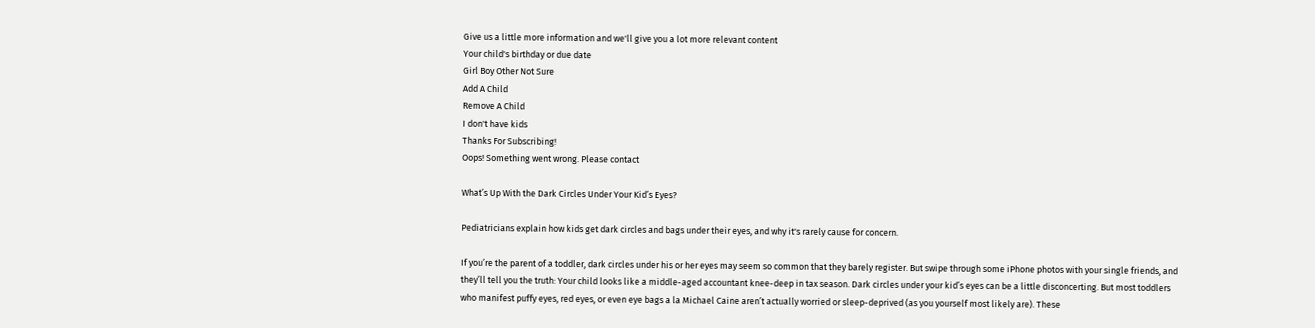Give us a little more information and we'll give you a lot more relevant content
Your child's birthday or due date
Girl Boy Other Not Sure
Add A Child
Remove A Child
I don't have kids
Thanks For Subscribing!
Oops! Something went wrong. Please contact

What’s Up With the Dark Circles Under Your Kid’s Eyes?

Pediatricians explain how kids get dark circles and bags under their eyes, and why it's rarely cause for concern.

If you’re the parent of a toddler, dark circles under his or her eyes may seem so common that they barely register. But swipe through some iPhone photos with your single friends, and they’ll tell you the truth: Your child looks like a middle-aged accountant knee-deep in tax season. Dark circles under your kid’s eyes can be a little disconcerting. But most toddlers who manifest puffy eyes, red eyes, or even eye bags a la Michael Caine aren’t actually worried or sleep-deprived (as you yourself most likely are). These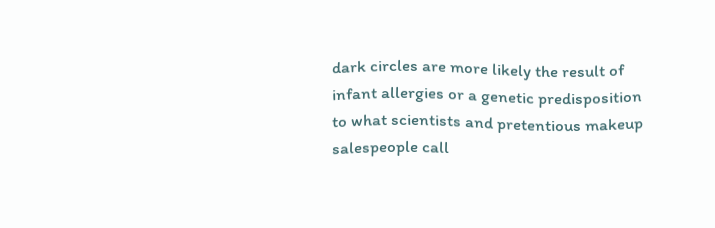dark circles are more likely the result of infant allergies or a genetic predisposition to what scientists and pretentious makeup salespeople call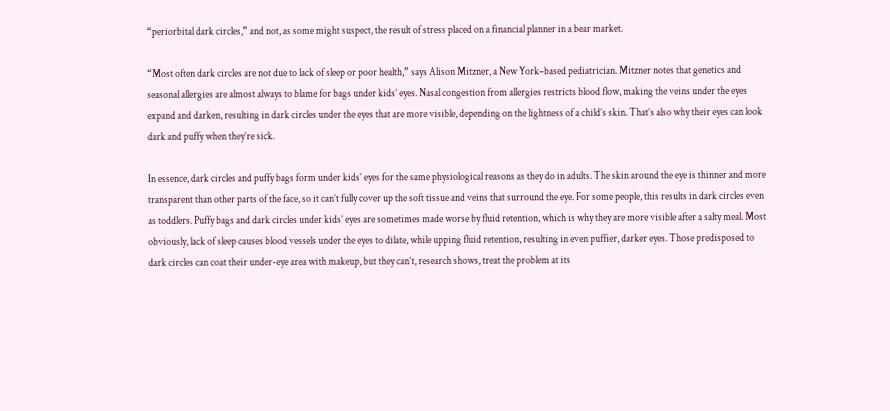“periorbital dark circles,” and not, as some might suspect, the result of stress placed on a financial planner in a bear market.

“Most often dark circles are not due to lack of sleep or poor health,” says Alison Mitzner, a New York–based pediatrician. Mitzner notes that genetics and seasonal allergies are almost always to blame for bags under kids’ eyes. Nasal congestion from allergies restricts blood flow, making the veins under the eyes expand and darken, resulting in dark circles under the eyes that are more visible, depending on the lightness of a child’s skin. That’s also why their eyes can look dark and puffy when they’re sick.

In essence, dark circles and puffy bags form under kids’ eyes for the same physiological reasons as they do in adults. The skin around the eye is thinner and more transparent than other parts of the face, so it can’t fully cover up the soft tissue and veins that surround the eye. For some people, this results in dark circles even as toddlers. Puffy bags and dark circles under kids’ eyes are sometimes made worse by fluid retention, which is why they are more visible after a salty meal. Most obviously, lack of sleep causes blood vessels under the eyes to dilate, while upping fluid retention, resulting in even puffier, darker eyes. Those predisposed to dark circles can coat their under-eye area with makeup, but they can’t, research shows, treat the problem at its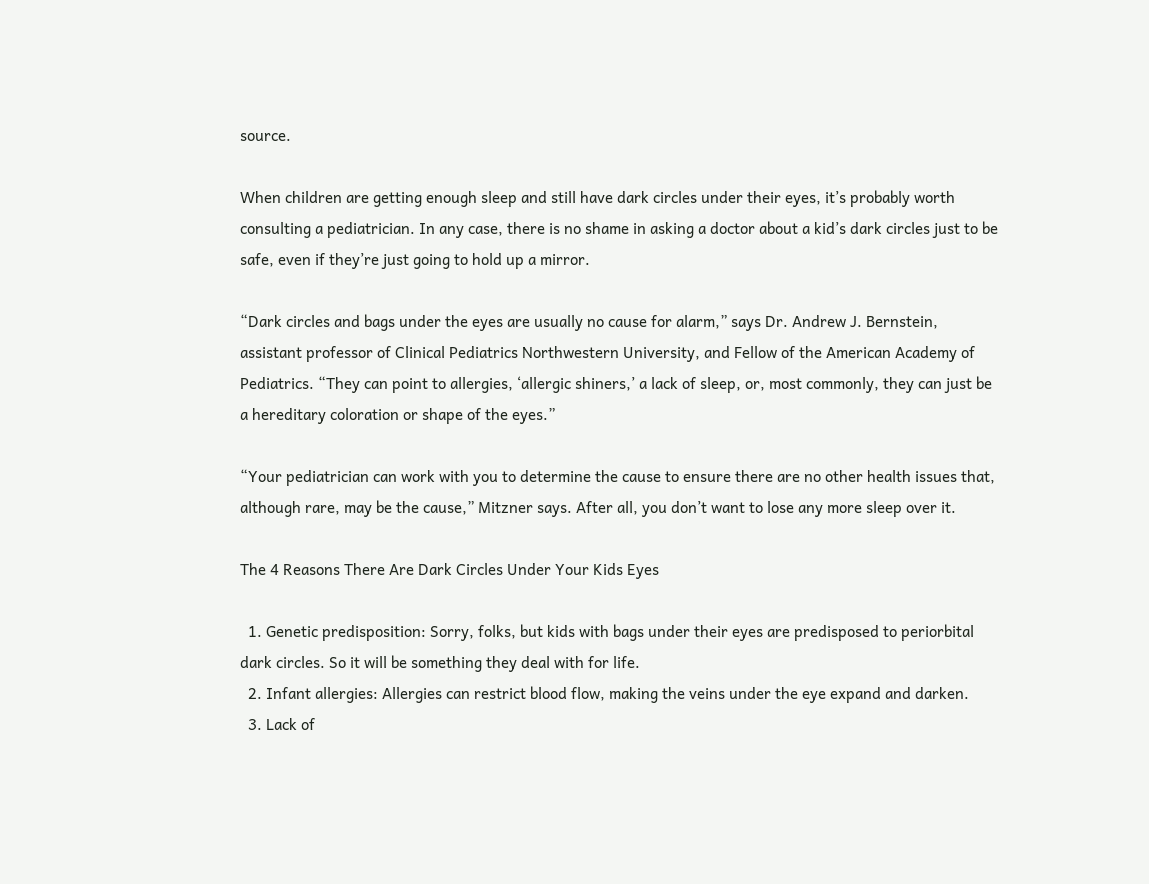source.

When children are getting enough sleep and still have dark circles under their eyes, it’s probably worth consulting a pediatrician. In any case, there is no shame in asking a doctor about a kid’s dark circles just to be safe, even if they’re just going to hold up a mirror.

“Dark circles and bags under the eyes are usually no cause for alarm,” says Dr. Andrew J. Bernstein, assistant professor of Clinical Pediatrics Northwestern University, and Fellow of the American Academy of Pediatrics. “They can point to allergies, ‘allergic shiners,’ a lack of sleep, or, most commonly, they can just be a hereditary coloration or shape of the eyes.”

“Your pediatrician can work with you to determine the cause to ensure there are no other health issues that, although rare, may be the cause,” Mitzner says. After all, you don’t want to lose any more sleep over it.

The 4 Reasons There Are Dark Circles Under Your Kids Eyes

  1. Genetic predisposition: Sorry, folks, but kids with bags under their eyes are predisposed to periorbital dark circles. So it will be something they deal with for life.
  2. Infant allergies: Allergies can restrict blood flow, making the veins under the eye expand and darken.
  3. Lack of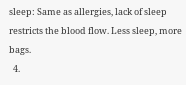sleep: Same as allergies, lack of sleep restricts the blood flow. Less sleep, more bags.
  4.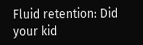Fluid retention: Did your kid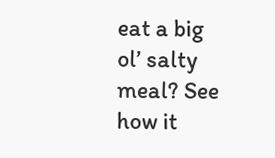eat a big ol’ salty meal? See how it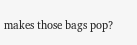makes those bags pop?